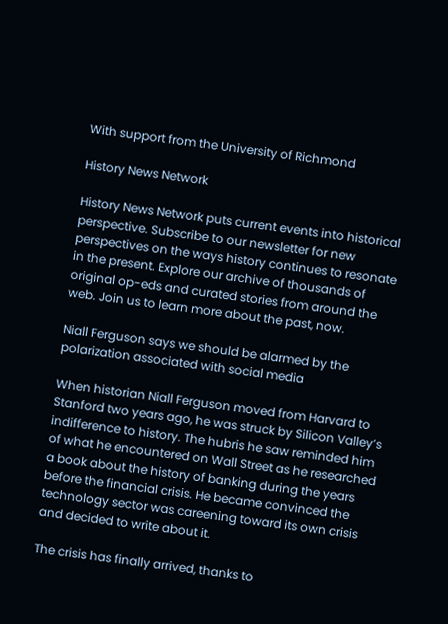With support from the University of Richmond

History News Network

History News Network puts current events into historical perspective. Subscribe to our newsletter for new perspectives on the ways history continues to resonate in the present. Explore our archive of thousands of original op-eds and curated stories from around the web. Join us to learn more about the past, now.

Niall Ferguson says we should be alarmed by the polarization associated with social media

When historian Niall Ferguson moved from Harvard to Stanford two years ago, he was struck by Silicon Valley’s indifference to history. The hubris he saw reminded him of what he encountered on Wall Street as he researched a book about the history of banking during the years before the financial crisis. He became convinced the technology sector was careening toward its own crisis and decided to write about it.

The crisis has finally arrived, thanks to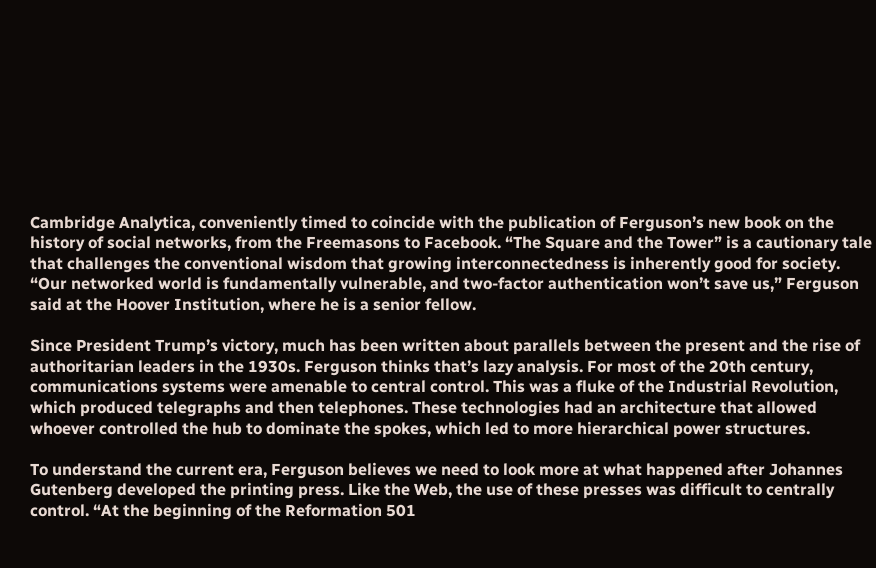Cambridge Analytica, conveniently timed to coincide with the publication of Ferguson’s new book on the history of social networks, from the Freemasons to Facebook. “The Square and the Tower” is a cautionary tale that challenges the conventional wisdom that growing interconnectedness is inherently good for society. “Our networked world is fundamentally vulnerable, and two-factor authentication won’t save us,” Ferguson said at the Hoover Institution, where he is a senior fellow.

Since President Trump’s victory, much has been written about parallels between the present and the rise of authoritarian leaders in the 1930s. Ferguson thinks that’s lazy analysis. For most of the 20th century, communications systems were amenable to central control. This was a fluke of the Industrial Revolution, which produced telegraphs and then telephones. These technologies had an architecture that allowed whoever controlled the hub to dominate the spokes, which led to more hierarchical power structures.

To understand the current era, Ferguson believes we need to look more at what happened after Johannes Gutenberg developed the printing press. Like the Web, the use of these presses was difficult to centrally control. “At the beginning of the Reformation 501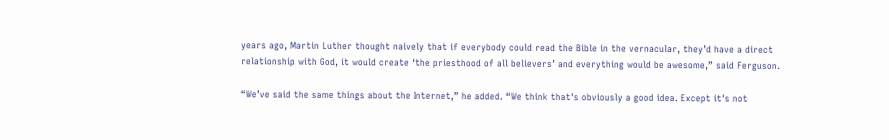years ago, Martin Luther thought naively that if everybody could read the Bible in the vernacular, they’d have a direct relationship with God, it would create ‘the priesthood of all believers’ and everything would be awesome,” said Ferguson.

“We’ve said the same things about the Internet,” he added. “We think that's obviously a good idea. Except it's not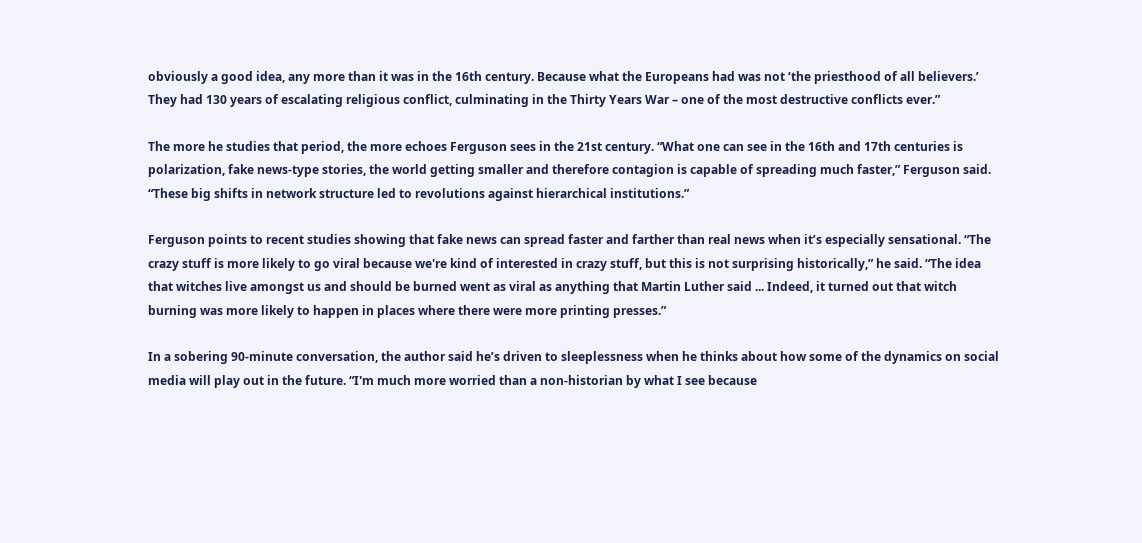obviously a good idea, any more than it was in the 16th century. Because what the Europeans had was not ‘the priesthood of all believers.’ They had 130 years of escalating religious conflict, culminating in the Thirty Years War – one of the most destructive conflicts ever.”

The more he studies that period, the more echoes Ferguson sees in the 21st century. “What one can see in the 16th and 17th centuries is polarization, fake news-type stories, the world getting smaller and therefore contagion is capable of spreading much faster,” Ferguson said. “These big shifts in network structure led to revolutions against hierarchical institutions.”

Ferguson points to recent studies showing that fake news can spread faster and farther than real news when it’s especially sensational. “The crazy stuff is more likely to go viral because we're kind of interested in crazy stuff, but this is not surprising historically,” he said. “The idea that witches live amongst us and should be burned went as viral as anything that Martin Luther said ... Indeed, it turned out that witch burning was more likely to happen in places where there were more printing presses.”

In a sobering 90-minute conversation, the author said he’s driven to sleeplessness when he thinks about how some of the dynamics on social media will play out in the future. “I'm much more worried than a non-historian by what I see because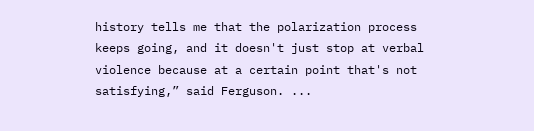history tells me that the polarization process keeps going, and it doesn't just stop at verbal violence because at a certain point that's not satisfying,” said Ferguson. ...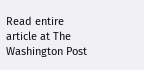Read entire article at The Washington Post